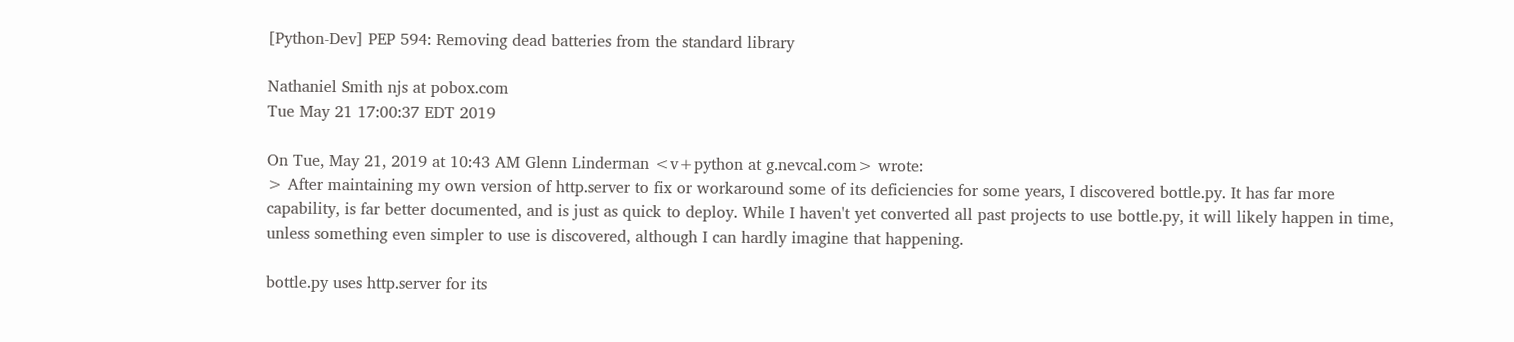[Python-Dev] PEP 594: Removing dead batteries from the standard library

Nathaniel Smith njs at pobox.com
Tue May 21 17:00:37 EDT 2019

On Tue, May 21, 2019 at 10:43 AM Glenn Linderman <v+python at g.nevcal.com> wrote:
> After maintaining my own version of http.server to fix or workaround some of its deficiencies for some years, I discovered bottle.py. It has far more capability, is far better documented, and is just as quick to deploy. While I haven't yet converted all past projects to use bottle.py, it will likely happen in time, unless something even simpler to use is discovered, although I can hardly imagine that happening.

bottle.py uses http.server for its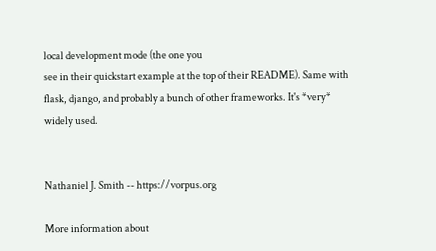local development mode (the one you
see in their quickstart example at the top of their README). Same with
flask, django, and probably a bunch of other frameworks. It's *very*
widely used.


Nathaniel J. Smith -- https://vorpus.org

More information about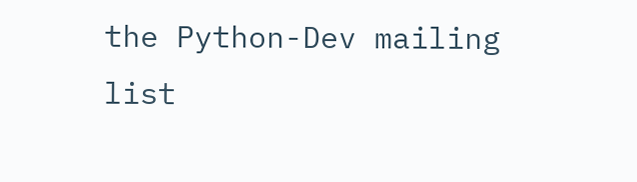the Python-Dev mailing list